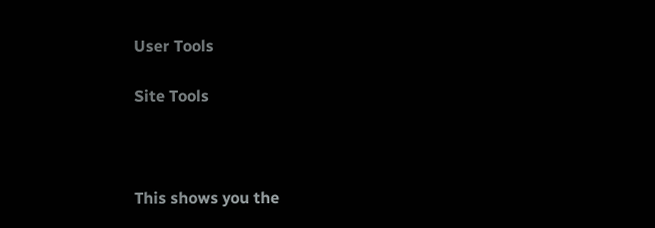User Tools

Site Tools



This shows you the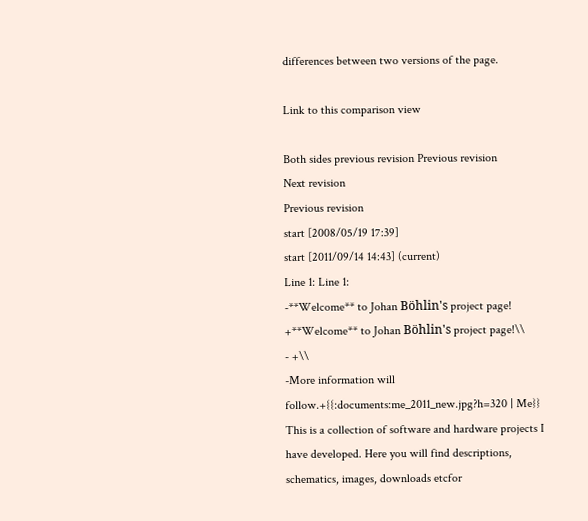differences between two versions of the page.

Link to this comparison view

Both sides previous revision Previous revision
Next revision
Previous revision
start [2008/05/19 17:39]
start [2011/09/14 14:43] (current)
Line 1: Line 1:
-**Welcome** to Johan Böhlin's project page! +**Welcome** to Johan Böhlin's project page!\\
- +\\
-More information will follow.+{{:documents:me_2011_new.jpg?h=320 | Me}} This is a collection of software and hardware projects I have developed. Here you will find descriptions, schematics, images, downloads etcfor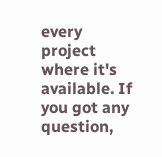every project where it's available. If you got any question,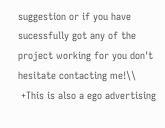suggestion or if you have sucessfully got any of the project working for you don't hesitate contacting me!\\
 +This is also a ego advertising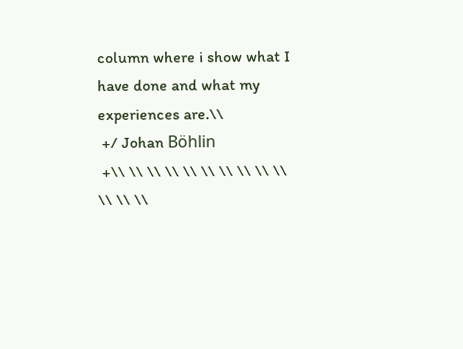column where i show what I have done and what my experiences are.\\
 +/ Johan Böhlin
 +\\ \\ \\ \\ \\ \\ \\ \\ \\ \\ \\ \\ \\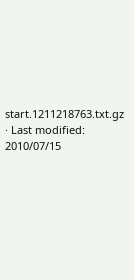start.1211218763.txt.gz · Last modified: 2010/07/15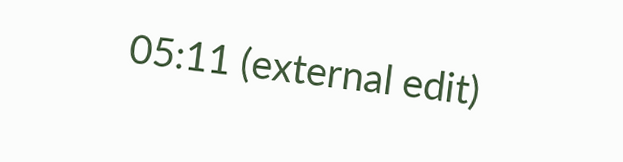05:11 (external edit)